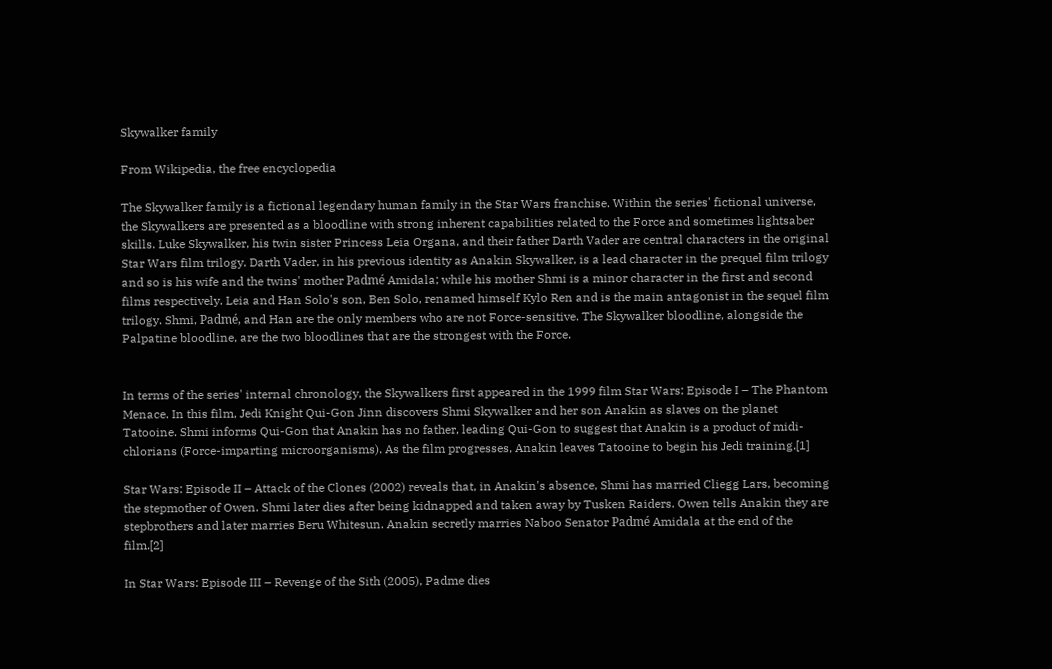Skywalker family

From Wikipedia, the free encyclopedia

The Skywalker family is a fictional legendary human family in the Star Wars franchise. Within the series' fictional universe, the Skywalkers are presented as a bloodline with strong inherent capabilities related to the Force and sometimes lightsaber skills. Luke Skywalker, his twin sister Princess Leia Organa, and their father Darth Vader are central characters in the original Star Wars film trilogy. Darth Vader, in his previous identity as Anakin Skywalker, is a lead character in the prequel film trilogy and so is his wife and the twins' mother Padmé Amidala; while his mother Shmi is a minor character in the first and second films respectively. Leia and Han Solo's son, Ben Solo, renamed himself Kylo Ren and is the main antagonist in the sequel film trilogy. Shmi, Padmé, and Han are the only members who are not Force-sensitive. The Skywalker bloodline, alongside the Palpatine bloodline, are the two bloodlines that are the strongest with the Force.


In terms of the series' internal chronology, the Skywalkers first appeared in the 1999 film Star Wars: Episode I – The Phantom Menace. In this film, Jedi Knight Qui-Gon Jinn discovers Shmi Skywalker and her son Anakin as slaves on the planet Tatooine. Shmi informs Qui-Gon that Anakin has no father, leading Qui-Gon to suggest that Anakin is a product of midi-chlorians (Force-imparting microorganisms). As the film progresses, Anakin leaves Tatooine to begin his Jedi training.[1]

Star Wars: Episode II – Attack of the Clones (2002) reveals that, in Anakin's absence, Shmi has married Cliegg Lars, becoming the stepmother of Owen. Shmi later dies after being kidnapped and taken away by Tusken Raiders. Owen tells Anakin they are stepbrothers and later marries Beru Whitesun. Anakin secretly marries Naboo Senator Padmé Amidala at the end of the film.[2]

In Star Wars: Episode III – Revenge of the Sith (2005), Padme dies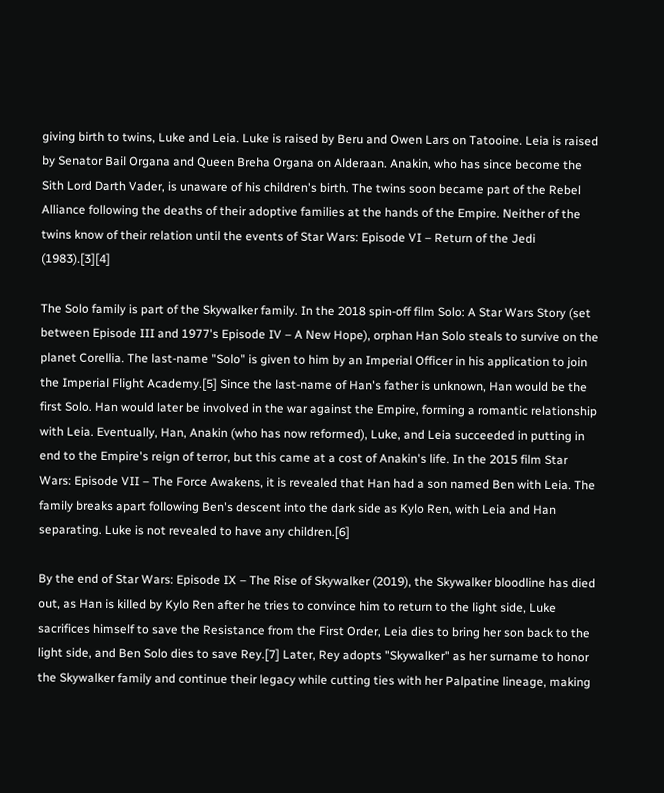giving birth to twins, Luke and Leia. Luke is raised by Beru and Owen Lars on Tatooine. Leia is raised by Senator Bail Organa and Queen Breha Organa on Alderaan. Anakin, who has since become the Sith Lord Darth Vader, is unaware of his children's birth. The twins soon became part of the Rebel Alliance following the deaths of their adoptive families at the hands of the Empire. Neither of the twins know of their relation until the events of Star Wars: Episode VI – Return of the Jedi (1983).[3][4]

The Solo family is part of the Skywalker family. In the 2018 spin-off film Solo: A Star Wars Story (set between Episode III and 1977's Episode IV – A New Hope), orphan Han Solo steals to survive on the planet Corellia. The last-name "Solo" is given to him by an Imperial Officer in his application to join the Imperial Flight Academy.[5] Since the last-name of Han's father is unknown, Han would be the first Solo. Han would later be involved in the war against the Empire, forming a romantic relationship with Leia. Eventually, Han, Anakin (who has now reformed), Luke, and Leia succeeded in putting in end to the Empire's reign of terror, but this came at a cost of Anakin's life. In the 2015 film Star Wars: Episode VII – The Force Awakens, it is revealed that Han had a son named Ben with Leia. The family breaks apart following Ben's descent into the dark side as Kylo Ren, with Leia and Han separating. Luke is not revealed to have any children.[6]

By the end of Star Wars: Episode IX – The Rise of Skywalker (2019), the Skywalker bloodline has died out, as Han is killed by Kylo Ren after he tries to convince him to return to the light side, Luke sacrifices himself to save the Resistance from the First Order, Leia dies to bring her son back to the light side, and Ben Solo dies to save Rey.[7] Later, Rey adopts "Skywalker" as her surname to honor the Skywalker family and continue their legacy while cutting ties with her Palpatine lineage, making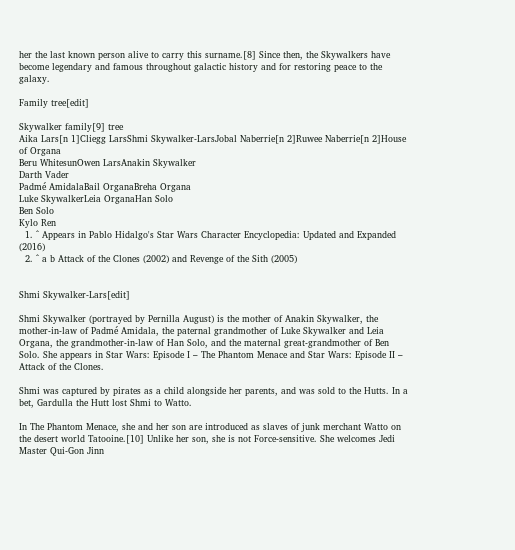her the last known person alive to carry this surname.[8] Since then, the Skywalkers have become legendary and famous throughout galactic history and for restoring peace to the galaxy.

Family tree[edit]

Skywalker family[9] tree
Aika Lars[n 1]Cliegg LarsShmi Skywalker-LarsJobal Naberrie[n 2]Ruwee Naberrie[n 2]House of Organa
Beru WhitesunOwen LarsAnakin Skywalker
Darth Vader
Padmé AmidalaBail OrganaBreha Organa
Luke SkywalkerLeia OrganaHan Solo
Ben Solo
Kylo Ren
  1. ^ Appears in Pablo Hidalgo's Star Wars Character Encyclopedia: Updated and Expanded (2016)
  2. ^ a b Attack of the Clones (2002) and Revenge of the Sith (2005)


Shmi Skywalker-Lars[edit]

Shmi Skywalker (portrayed by Pernilla August) is the mother of Anakin Skywalker, the mother-in-law of Padmé Amidala, the paternal grandmother of Luke Skywalker and Leia Organa, the grandmother-in-law of Han Solo, and the maternal great-grandmother of Ben Solo. She appears in Star Wars: Episode I – The Phantom Menace and Star Wars: Episode II – Attack of the Clones.

Shmi was captured by pirates as a child alongside her parents, and was sold to the Hutts. In a bet, Gardulla the Hutt lost Shmi to Watto.

In The Phantom Menace, she and her son are introduced as slaves of junk merchant Watto on the desert world Tatooine.[10] Unlike her son, she is not Force-sensitive. She welcomes Jedi Master Qui-Gon Jinn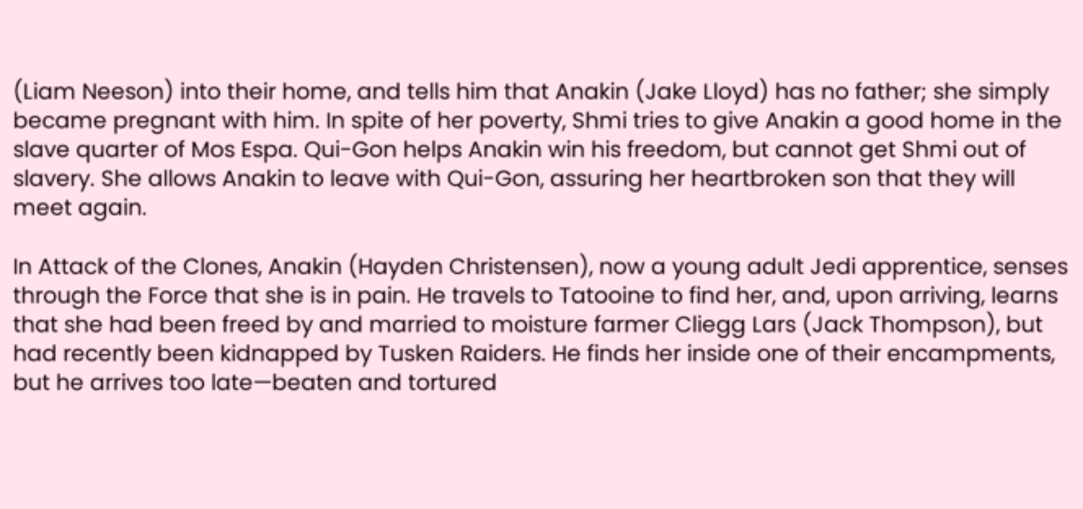(Liam Neeson) into their home, and tells him that Anakin (Jake Lloyd) has no father; she simply became pregnant with him. In spite of her poverty, Shmi tries to give Anakin a good home in the slave quarter of Mos Espa. Qui-Gon helps Anakin win his freedom, but cannot get Shmi out of slavery. She allows Anakin to leave with Qui-Gon, assuring her heartbroken son that they will meet again.

In Attack of the Clones, Anakin (Hayden Christensen), now a young adult Jedi apprentice, senses through the Force that she is in pain. He travels to Tatooine to find her, and, upon arriving, learns that she had been freed by and married to moisture farmer Cliegg Lars (Jack Thompson), but had recently been kidnapped by Tusken Raiders. He finds her inside one of their encampments, but he arrives too late—beaten and tortured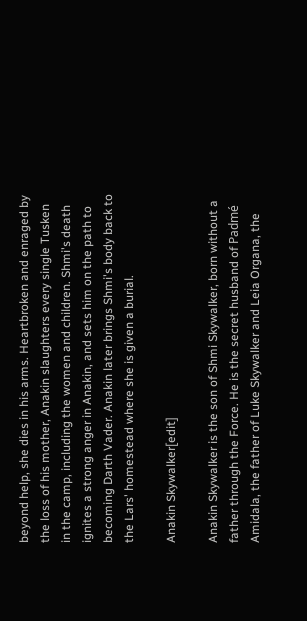beyond help, she dies in his arms. Heartbroken and enraged by the loss of his mother, Anakin slaughters every single Tusken in the camp, including the women and children. Shmi's death ignites a strong anger in Anakin, and sets him on the path to becoming Darth Vader. Anakin later brings Shmi's body back to the Lars' homestead where she is given a burial.

Anakin Skywalker[edit]

Anakin Skywalker is the son of Shmi Skywalker, born without a father through the Force. He is the secret husband of Padmé Amidala, the father of Luke Skywalker and Leia Organa, the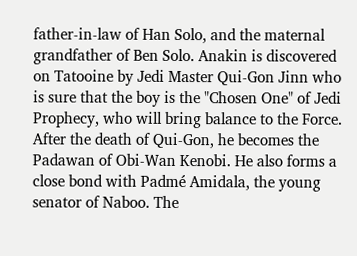father-in-law of Han Solo, and the maternal grandfather of Ben Solo. Anakin is discovered on Tatooine by Jedi Master Qui-Gon Jinn who is sure that the boy is the "Chosen One" of Jedi Prophecy, who will bring balance to the Force. After the death of Qui-Gon, he becomes the Padawan of Obi-Wan Kenobi. He also forms a close bond with Padmé Amidala, the young senator of Naboo. The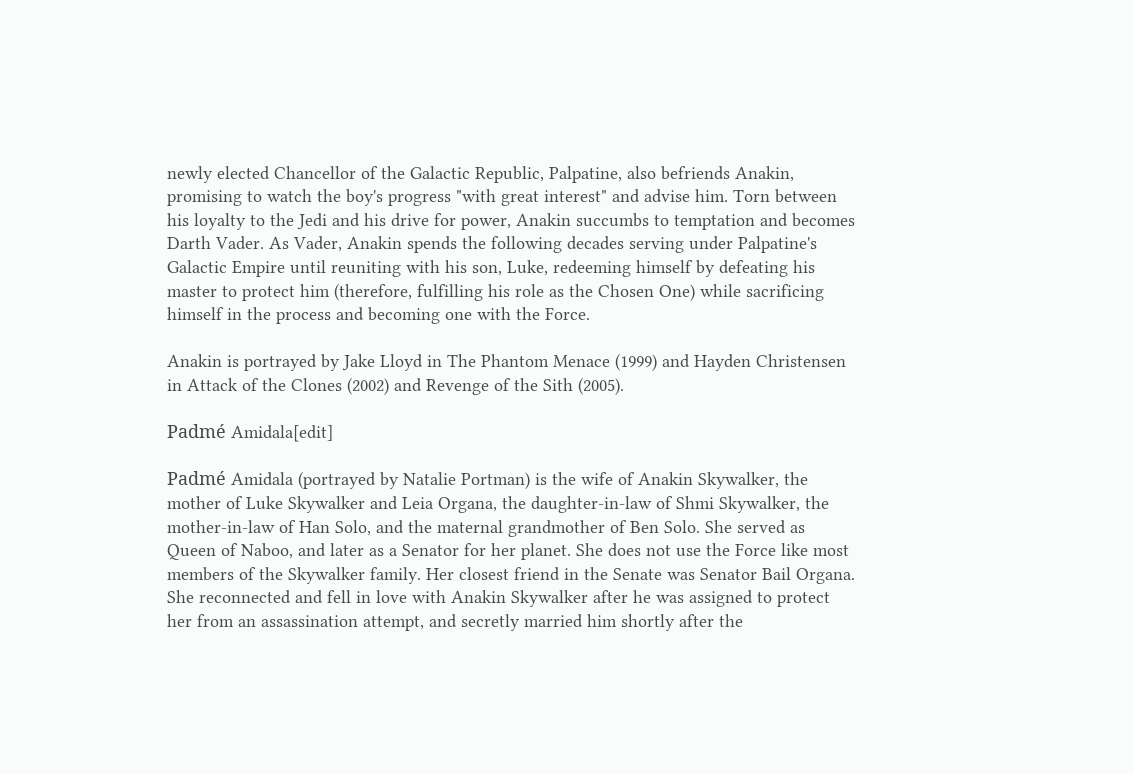newly elected Chancellor of the Galactic Republic, Palpatine, also befriends Anakin, promising to watch the boy's progress "with great interest" and advise him. Torn between his loyalty to the Jedi and his drive for power, Anakin succumbs to temptation and becomes Darth Vader. As Vader, Anakin spends the following decades serving under Palpatine's Galactic Empire until reuniting with his son, Luke, redeeming himself by defeating his master to protect him (therefore, fulfilling his role as the Chosen One) while sacrificing himself in the process and becoming one with the Force.

Anakin is portrayed by Jake Lloyd in The Phantom Menace (1999) and Hayden Christensen in Attack of the Clones (2002) and Revenge of the Sith (2005).

Padmé Amidala[edit]

Padmé Amidala (portrayed by Natalie Portman) is the wife of Anakin Skywalker, the mother of Luke Skywalker and Leia Organa, the daughter-in-law of Shmi Skywalker, the mother-in-law of Han Solo, and the maternal grandmother of Ben Solo. She served as Queen of Naboo, and later as a Senator for her planet. She does not use the Force like most members of the Skywalker family. Her closest friend in the Senate was Senator Bail Organa. She reconnected and fell in love with Anakin Skywalker after he was assigned to protect her from an assassination attempt, and secretly married him shortly after the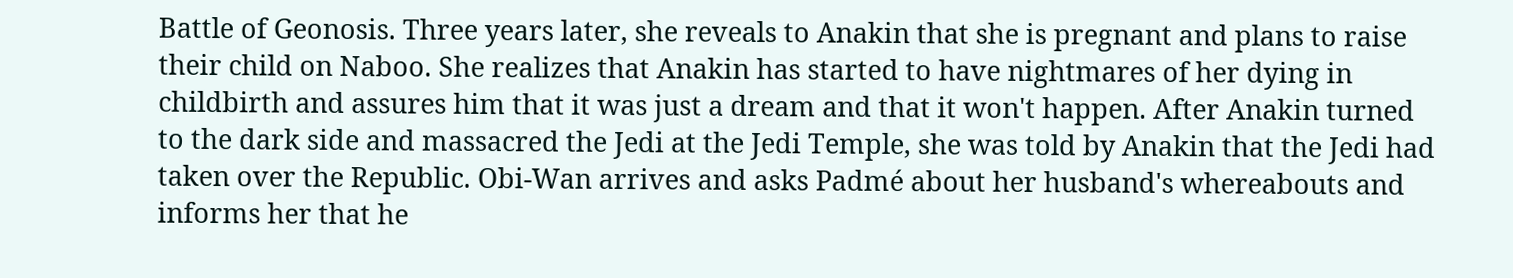Battle of Geonosis. Three years later, she reveals to Anakin that she is pregnant and plans to raise their child on Naboo. She realizes that Anakin has started to have nightmares of her dying in childbirth and assures him that it was just a dream and that it won't happen. After Anakin turned to the dark side and massacred the Jedi at the Jedi Temple, she was told by Anakin that the Jedi had taken over the Republic. Obi-Wan arrives and asks Padmé about her husband's whereabouts and informs her that he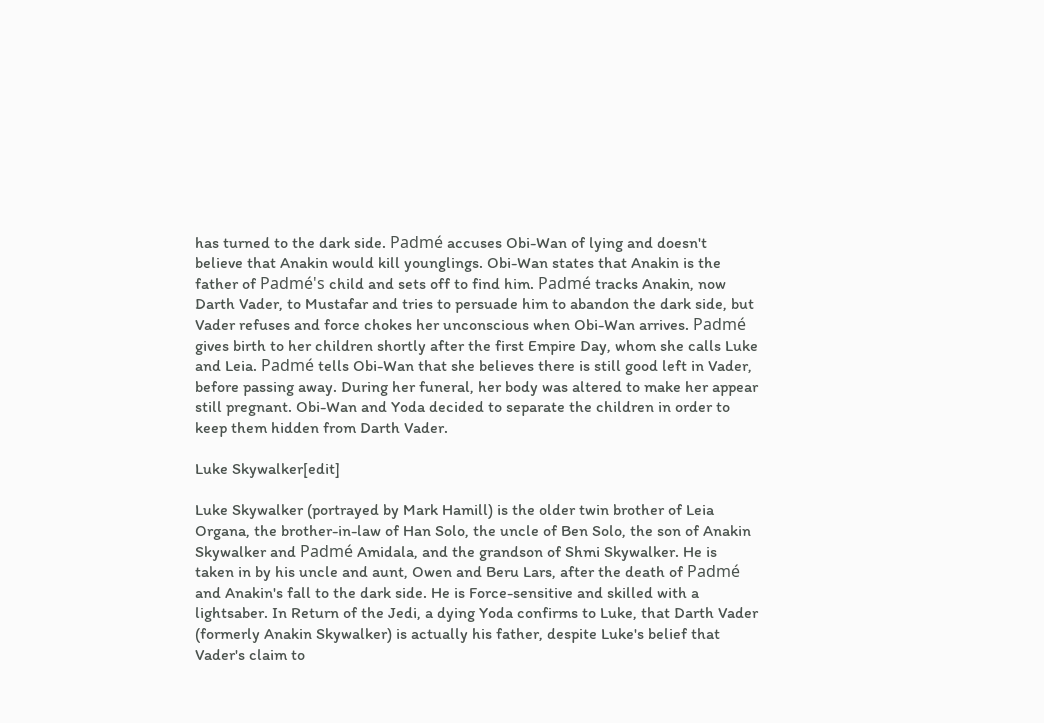has turned to the dark side. Padmé accuses Obi-Wan of lying and doesn't believe that Anakin would kill younglings. Obi-Wan states that Anakin is the father of Padmé's child and sets off to find him. Padmé tracks Anakin, now Darth Vader, to Mustafar and tries to persuade him to abandon the dark side, but Vader refuses and force chokes her unconscious when Obi-Wan arrives. Padmé gives birth to her children shortly after the first Empire Day, whom she calls Luke and Leia. Padmé tells Obi-Wan that she believes there is still good left in Vader, before passing away. During her funeral, her body was altered to make her appear still pregnant. Obi-Wan and Yoda decided to separate the children in order to keep them hidden from Darth Vader.

Luke Skywalker[edit]

Luke Skywalker (portrayed by Mark Hamill) is the older twin brother of Leia Organa, the brother-in-law of Han Solo, the uncle of Ben Solo, the son of Anakin Skywalker and Padmé Amidala, and the grandson of Shmi Skywalker. He is taken in by his uncle and aunt, Owen and Beru Lars, after the death of Padmé and Anakin's fall to the dark side. He is Force-sensitive and skilled with a lightsaber. In Return of the Jedi, a dying Yoda confirms to Luke, that Darth Vader (formerly Anakin Skywalker) is actually his father, despite Luke's belief that Vader's claim to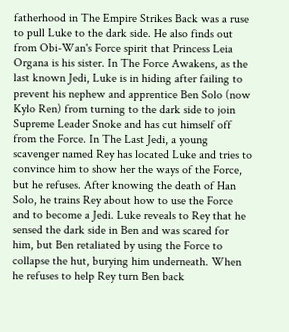fatherhood in The Empire Strikes Back was a ruse to pull Luke to the dark side. He also finds out from Obi-Wan's Force spirit that Princess Leia Organa is his sister. In The Force Awakens, as the last known Jedi, Luke is in hiding after failing to prevent his nephew and apprentice Ben Solo (now Kylo Ren) from turning to the dark side to join Supreme Leader Snoke and has cut himself off from the Force. In The Last Jedi, a young scavenger named Rey has located Luke and tries to convince him to show her the ways of the Force, but he refuses. After knowing the death of Han Solo, he trains Rey about how to use the Force and to become a Jedi. Luke reveals to Rey that he sensed the dark side in Ben and was scared for him, but Ben retaliated by using the Force to collapse the hut, burying him underneath. When he refuses to help Rey turn Ben back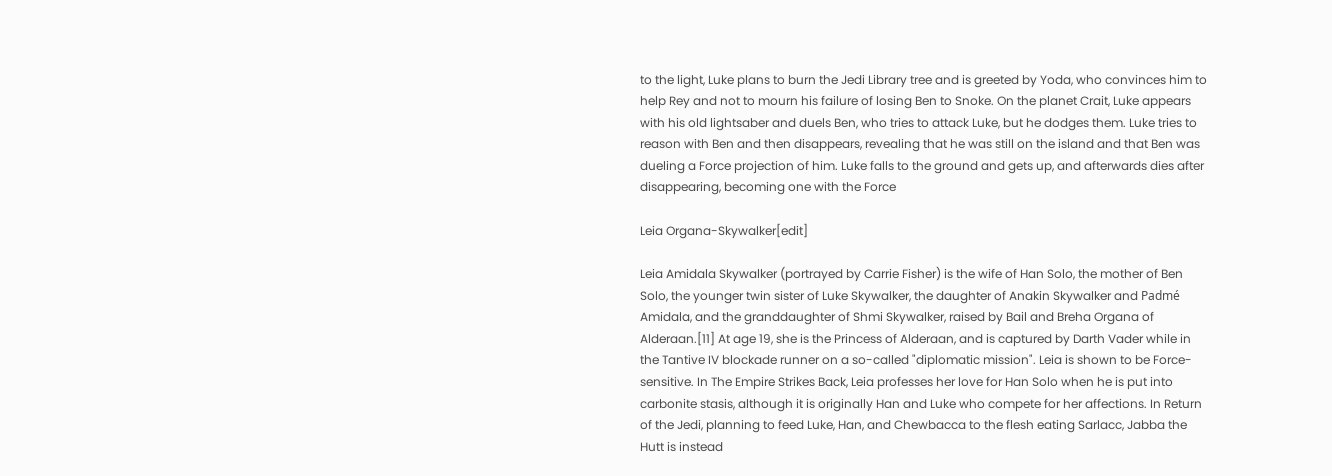to the light, Luke plans to burn the Jedi Library tree and is greeted by Yoda, who convinces him to help Rey and not to mourn his failure of losing Ben to Snoke. On the planet Crait, Luke appears with his old lightsaber and duels Ben, who tries to attack Luke, but he dodges them. Luke tries to reason with Ben and then disappears, revealing that he was still on the island and that Ben was dueling a Force projection of him. Luke falls to the ground and gets up, and afterwards dies after disappearing, becoming one with the Force

Leia Organa-Skywalker[edit]

Leia Amidala Skywalker (portrayed by Carrie Fisher) is the wife of Han Solo, the mother of Ben Solo, the younger twin sister of Luke Skywalker, the daughter of Anakin Skywalker and Padmé Amidala, and the granddaughter of Shmi Skywalker, raised by Bail and Breha Organa of Alderaan.[11] At age 19, she is the Princess of Alderaan, and is captured by Darth Vader while in the Tantive IV blockade runner on a so-called "diplomatic mission". Leia is shown to be Force-sensitive. In The Empire Strikes Back, Leia professes her love for Han Solo when he is put into carbonite stasis, although it is originally Han and Luke who compete for her affections. In Return of the Jedi, planning to feed Luke, Han, and Chewbacca to the flesh eating Sarlacc, Jabba the Hutt is instead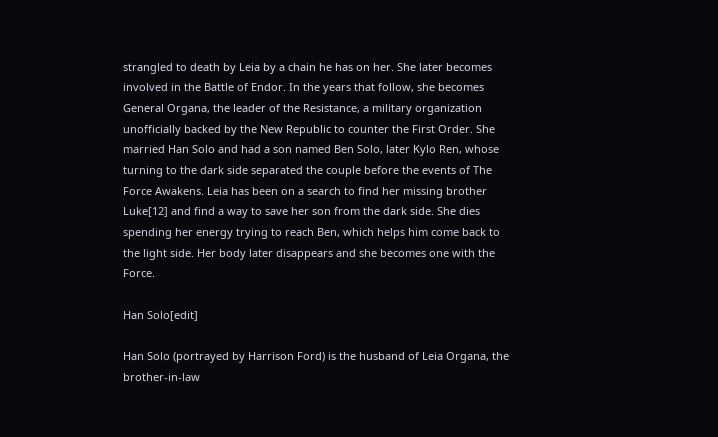strangled to death by Leia by a chain he has on her. She later becomes involved in the Battle of Endor. In the years that follow, she becomes General Organa, the leader of the Resistance, a military organization unofficially backed by the New Republic to counter the First Order. She married Han Solo and had a son named Ben Solo, later Kylo Ren, whose turning to the dark side separated the couple before the events of The Force Awakens. Leia has been on a search to find her missing brother Luke[12] and find a way to save her son from the dark side. She dies spending her energy trying to reach Ben, which helps him come back to the light side. Her body later disappears and she becomes one with the Force.

Han Solo[edit]

Han Solo (portrayed by Harrison Ford) is the husband of Leia Organa, the brother-in-law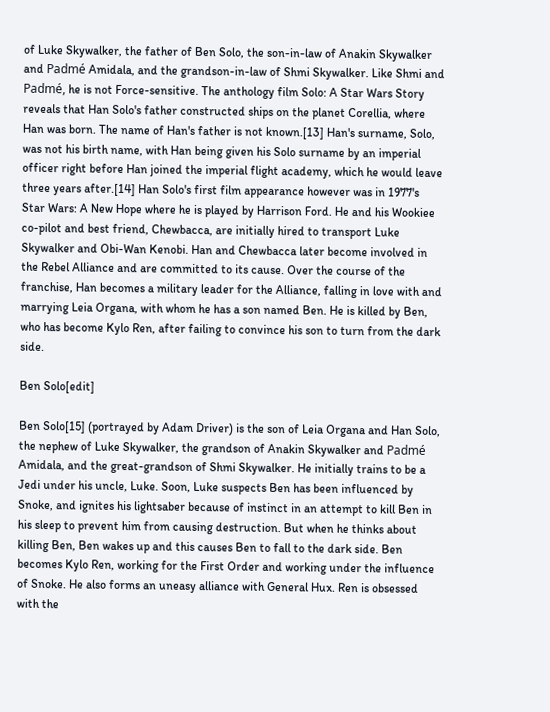of Luke Skywalker, the father of Ben Solo, the son-in-law of Anakin Skywalker and Padmé Amidala, and the grandson-in-law of Shmi Skywalker. Like Shmi and Padmé, he is not Force-sensitive. The anthology film Solo: A Star Wars Story reveals that Han Solo's father constructed ships on the planet Corellia, where Han was born. The name of Han's father is not known.[13] Han's surname, Solo, was not his birth name, with Han being given his Solo surname by an imperial officer right before Han joined the imperial flight academy, which he would leave three years after.[14] Han Solo's first film appearance however was in 1977's Star Wars: A New Hope where he is played by Harrison Ford. He and his Wookiee co-pilot and best friend, Chewbacca, are initially hired to transport Luke Skywalker and Obi-Wan Kenobi. Han and Chewbacca later become involved in the Rebel Alliance and are committed to its cause. Over the course of the franchise, Han becomes a military leader for the Alliance, falling in love with and marrying Leia Organa, with whom he has a son named Ben. He is killed by Ben, who has become Kylo Ren, after failing to convince his son to turn from the dark side.

Ben Solo[edit]

Ben Solo[15] (portrayed by Adam Driver) is the son of Leia Organa and Han Solo, the nephew of Luke Skywalker, the grandson of Anakin Skywalker and Padmé Amidala, and the great-grandson of Shmi Skywalker. He initially trains to be a Jedi under his uncle, Luke. Soon, Luke suspects Ben has been influenced by Snoke, and ignites his lightsaber because of instinct in an attempt to kill Ben in his sleep to prevent him from causing destruction. But when he thinks about killing Ben, Ben wakes up and this causes Ben to fall to the dark side. Ben becomes Kylo Ren, working for the First Order and working under the influence of Snoke. He also forms an uneasy alliance with General Hux. Ren is obsessed with the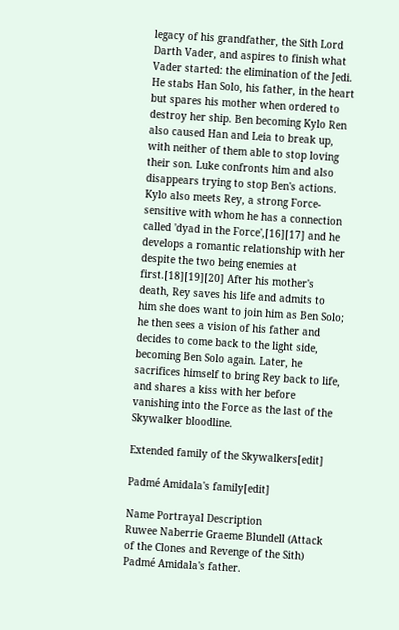legacy of his grandfather, the Sith Lord Darth Vader, and aspires to finish what Vader started: the elimination of the Jedi. He stabs Han Solo, his father, in the heart but spares his mother when ordered to destroy her ship. Ben becoming Kylo Ren also caused Han and Leia to break up, with neither of them able to stop loving their son. Luke confronts him and also disappears trying to stop Ben's actions. Kylo also meets Rey, a strong Force-sensitive with whom he has a connection called 'dyad in the Force',[16][17] and he develops a romantic relationship with her despite the two being enemies at first.[18][19][20] After his mother's death, Rey saves his life and admits to him she does want to join him as Ben Solo; he then sees a vision of his father and decides to come back to the light side, becoming Ben Solo again. Later, he sacrifices himself to bring Rey back to life, and shares a kiss with her before vanishing into the Force as the last of the Skywalker bloodline.

Extended family of the Skywalkers[edit]

Padmé Amidala's family[edit]

Name Portrayal Description
Ruwee Naberrie Graeme Blundell (Attack of the Clones and Revenge of the Sith) Padmé Amidala's father.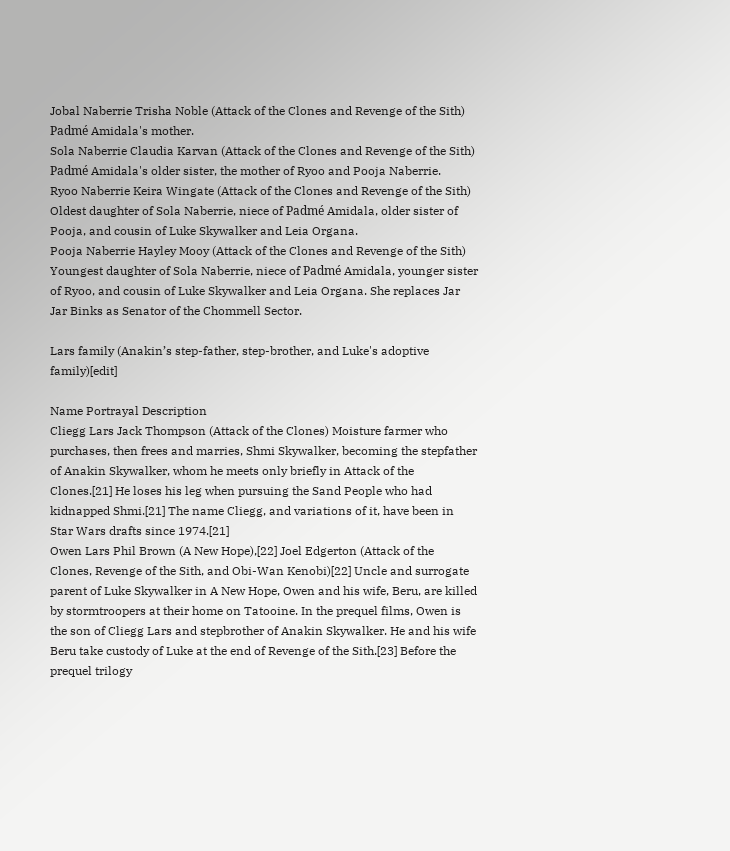Jobal Naberrie Trisha Noble (Attack of the Clones and Revenge of the Sith) Padmé Amidala's mother.
Sola Naberrie Claudia Karvan (Attack of the Clones and Revenge of the Sith) Padmé Amidala's older sister, the mother of Ryoo and Pooja Naberrie.
Ryoo Naberrie Keira Wingate (Attack of the Clones and Revenge of the Sith) Oldest daughter of Sola Naberrie, niece of Padmé Amidala, older sister of Pooja, and cousin of Luke Skywalker and Leia Organa.
Pooja Naberrie Hayley Mooy (Attack of the Clones and Revenge of the Sith) Youngest daughter of Sola Naberrie, niece of Padmé Amidala, younger sister of Ryoo, and cousin of Luke Skywalker and Leia Organa. She replaces Jar Jar Binks as Senator of the Chommell Sector.

Lars family (Anakin’s step-father, step-brother, and Luke's adoptive family)[edit]

Name Portrayal Description
Cliegg Lars Jack Thompson (Attack of the Clones) Moisture farmer who purchases, then frees and marries, Shmi Skywalker, becoming the stepfather of Anakin Skywalker, whom he meets only briefly in Attack of the Clones.[21] He loses his leg when pursuing the Sand People who had kidnapped Shmi.[21] The name Cliegg, and variations of it, have been in Star Wars drafts since 1974.[21]
Owen Lars Phil Brown (A New Hope),[22] Joel Edgerton (Attack of the Clones, Revenge of the Sith, and Obi-Wan Kenobi)[22] Uncle and surrogate parent of Luke Skywalker in A New Hope, Owen and his wife, Beru, are killed by stormtroopers at their home on Tatooine. In the prequel films, Owen is the son of Cliegg Lars and stepbrother of Anakin Skywalker. He and his wife Beru take custody of Luke at the end of Revenge of the Sith.[23] Before the prequel trilogy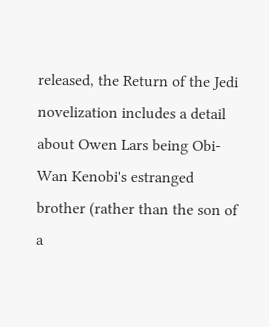released, the Return of the Jedi novelization includes a detail about Owen Lars being Obi-Wan Kenobi's estranged brother (rather than the son of a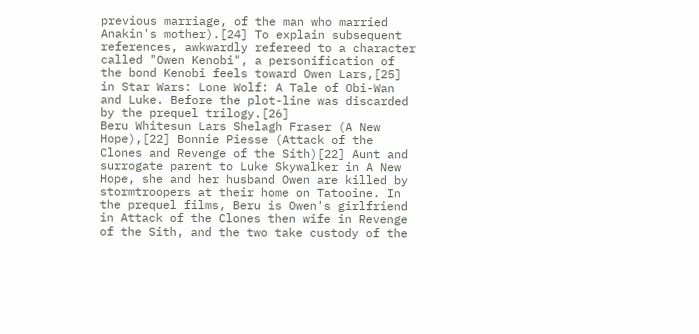previous marriage, of the man who married Anakin's mother).[24] To explain subsequent references, awkwardly refereed to a character called "Owen Kenobi", a personification of the bond Kenobi feels toward Owen Lars,[25] in Star Wars: Lone Wolf: A Tale of Obi-Wan and Luke. Before the plot-line was discarded by the prequel trilogy.[26]
Beru Whitesun Lars Shelagh Fraser (A New Hope),[22] Bonnie Piesse (Attack of the Clones and Revenge of the Sith)[22] Aunt and surrogate parent to Luke Skywalker in A New Hope, she and her husband Owen are killed by stormtroopers at their home on Tatooine. In the prequel films, Beru is Owen's girlfriend in Attack of the Clones then wife in Revenge of the Sith, and the two take custody of the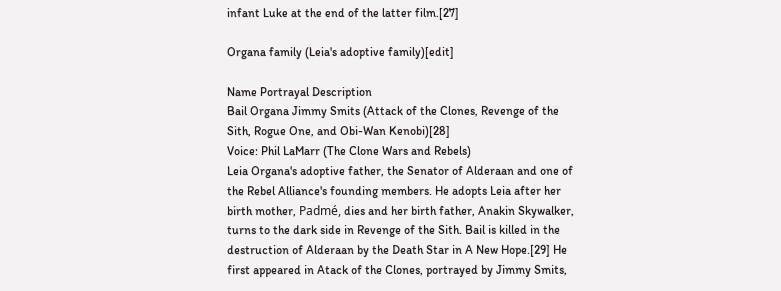infant Luke at the end of the latter film.[27]

Organa family (Leia's adoptive family)[edit]

Name Portrayal Description
Bail Organa Jimmy Smits (Attack of the Clones, Revenge of the Sith, Rogue One, and Obi-Wan Kenobi)[28]
Voice: Phil LaMarr (The Clone Wars and Rebels)
Leia Organa's adoptive father, the Senator of Alderaan and one of the Rebel Alliance's founding members. He adopts Leia after her birth mother, Padmé, dies and her birth father, Anakin Skywalker, turns to the dark side in Revenge of the Sith. Bail is killed in the destruction of Alderaan by the Death Star in A New Hope.[29] He first appeared in Atack of the Clones, portrayed by Jimmy Smits,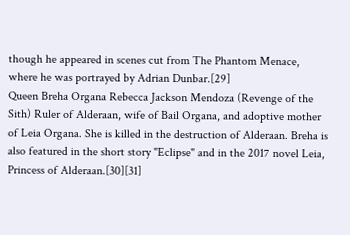though he appeared in scenes cut from The Phantom Menace, where he was portrayed by Adrian Dunbar.[29]
Queen Breha Organa Rebecca Jackson Mendoza (Revenge of the Sith) Ruler of Alderaan, wife of Bail Organa, and adoptive mother of Leia Organa. She is killed in the destruction of Alderaan. Breha is also featured in the short story "Eclipse" and in the 2017 novel Leia, Princess of Alderaan.[30][31]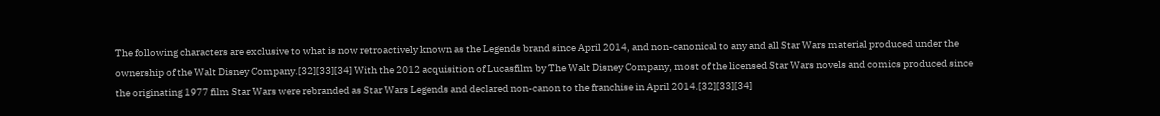The following characters are exclusive to what is now retroactively known as the Legends brand since April 2014, and non-canonical to any and all Star Wars material produced under the ownership of the Walt Disney Company.[32][33][34] With the 2012 acquisition of Lucasfilm by The Walt Disney Company, most of the licensed Star Wars novels and comics produced since the originating 1977 film Star Wars were rebranded as Star Wars Legends and declared non-canon to the franchise in April 2014.[32][33][34]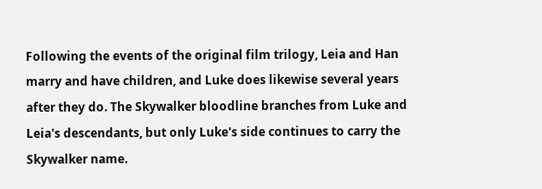Following the events of the original film trilogy, Leia and Han marry and have children, and Luke does likewise several years after they do. The Skywalker bloodline branches from Luke and Leia's descendants, but only Luke's side continues to carry the Skywalker name.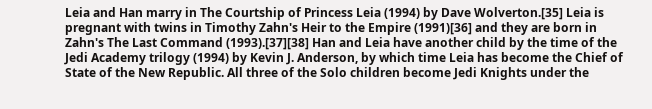Leia and Han marry in The Courtship of Princess Leia (1994) by Dave Wolverton.[35] Leia is pregnant with twins in Timothy Zahn's Heir to the Empire (1991)[36] and they are born in Zahn's The Last Command (1993).[37][38] Han and Leia have another child by the time of the Jedi Academy trilogy (1994) by Kevin J. Anderson, by which time Leia has become the Chief of State of the New Republic. All three of the Solo children become Jedi Knights under the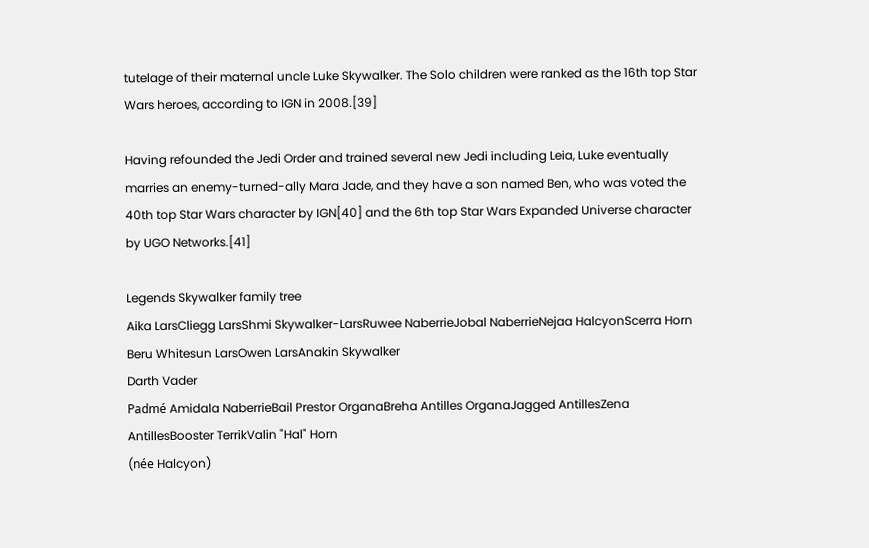tutelage of their maternal uncle Luke Skywalker. The Solo children were ranked as the 16th top Star Wars heroes, according to IGN in 2008.[39]

Having refounded the Jedi Order and trained several new Jedi including Leia, Luke eventually marries an enemy-turned-ally Mara Jade, and they have a son named Ben, who was voted the 40th top Star Wars character by IGN[40] and the 6th top Star Wars Expanded Universe character by UGO Networks.[41]

Legends Skywalker family tree
Aika LarsCliegg LarsShmi Skywalker-LarsRuwee NaberrieJobal NaberrieNejaa HalcyonScerra Horn
Beru Whitesun LarsOwen LarsAnakin Skywalker
Darth Vader
Padmé Amidala NaberrieBail Prestor OrganaBreha Antilles OrganaJagged AntillesZena AntillesBooster TerrikValin "Hal" Horn
(née Halcyon)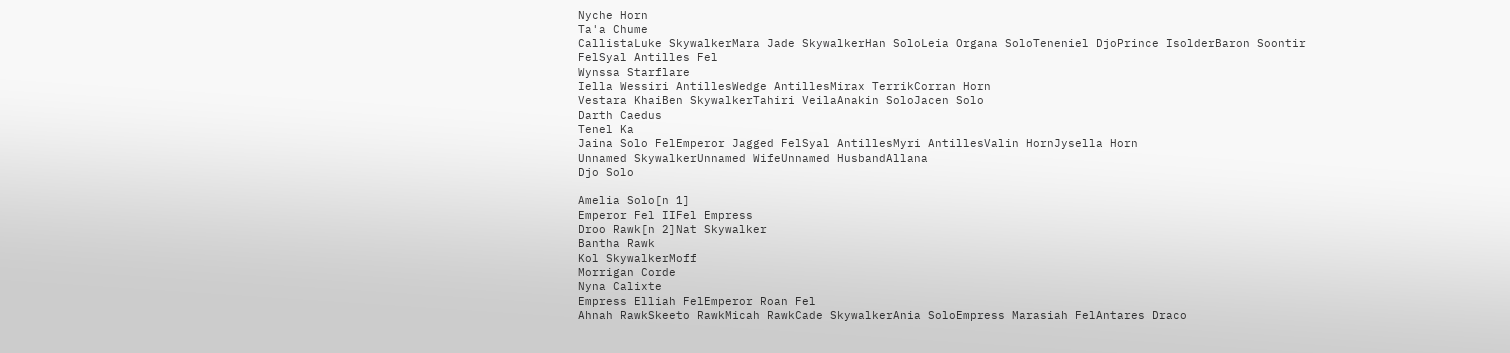Nyche Horn
Ta'a Chume
CallistaLuke SkywalkerMara Jade SkywalkerHan SoloLeia Organa SoloTeneniel DjoPrince IsolderBaron Soontir FelSyal Antilles Fel
Wynssa Starflare
Iella Wessiri AntillesWedge AntillesMirax TerrikCorran Horn
Vestara KhaiBen SkywalkerTahiri VeilaAnakin SoloJacen Solo
Darth Caedus
Tenel Ka
Jaina Solo FelEmperor Jagged FelSyal AntillesMyri AntillesValin HornJysella Horn
Unnamed SkywalkerUnnamed WifeUnnamed HusbandAllana
Djo Solo

Amelia Solo[n 1]
Emperor Fel IIFel Empress
Droo Rawk[n 2]Nat Skywalker
Bantha Rawk
Kol SkywalkerMoff
Morrigan Corde
Nyna Calixte
Empress Elliah FelEmperor Roan Fel
Ahnah RawkSkeeto RawkMicah RawkCade SkywalkerAnia SoloEmpress Marasiah FelAntares Draco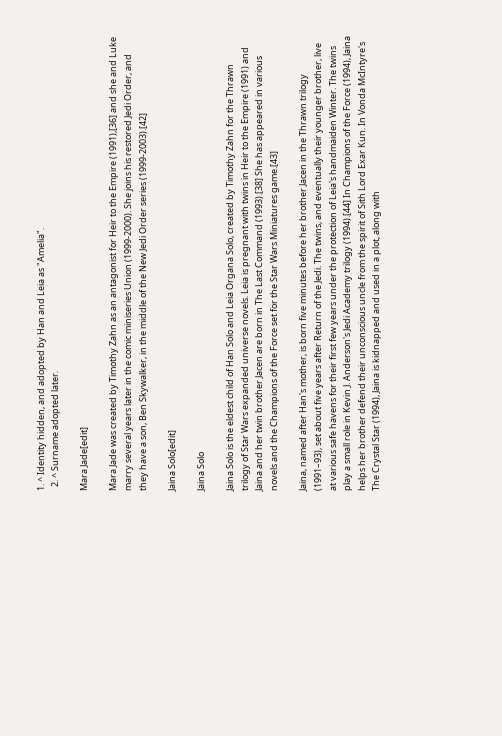1. ^ Identity hidden, and adopted by Han and Leia as "Amelia".
  2. ^ Surname adopted later.

Mara Jade[edit]

Mara Jade was created by Timothy Zahn as an antagonist for Heir to the Empire (1991),[36] and she and Luke marry several years later in the comic miniseries Union (1999-2000). She joins his restored Jedi Order, and they have a son, Ben Skywalker, in the middle of the New Jedi Order series (1999-2003).[42]

Jaina Solo[edit]

Jaina Solo

Jaina Solo is the eldest child of Han Solo and Leia Organa Solo, created by Timothy Zahn for the Thrawn trilogy of Star Wars expanded universe novels. Leia is pregnant with twins in Heir to the Empire (1991) and Jaina and her twin brother Jacen are born in The Last Command (1993).[38] She has appeared in various novels and the Champions of the Force set for the Star Wars Miniatures game.[43]

Jaina, named after Han's mother, is born five minutes before her brother Jacen in the Thrawn trilogy (1991–93), set about five years after Return of the Jedi. The twins, and eventually their younger brother, live at various safe havens for their first few years under the protection of Leia's handmaiden Winter. The twins play a small role in Kevin J. Anderson's Jedi Academy trilogy (1994).[44] In Champions of the Force (1994), Jaina helps her brother defend their unconscious uncle from the spirit of Sith Lord Exar Kun. In Vonda McIntyre's The Crystal Star (1994), Jaina is kidnapped and used in a plot, along with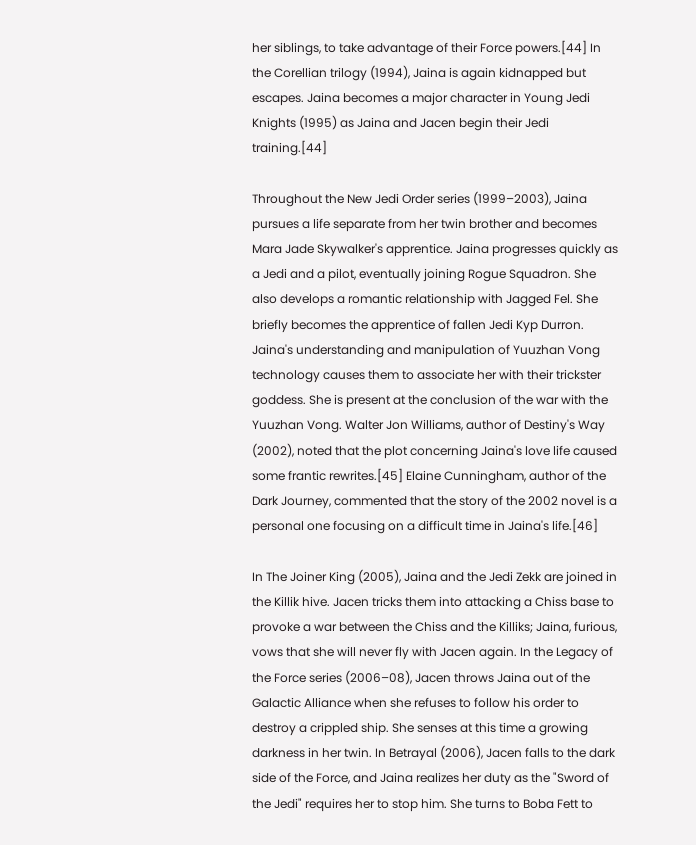her siblings, to take advantage of their Force powers.[44] In the Corellian trilogy (1994), Jaina is again kidnapped but escapes. Jaina becomes a major character in Young Jedi Knights (1995) as Jaina and Jacen begin their Jedi training.[44]

Throughout the New Jedi Order series (1999–2003), Jaina pursues a life separate from her twin brother and becomes Mara Jade Skywalker's apprentice. Jaina progresses quickly as a Jedi and a pilot, eventually joining Rogue Squadron. She also develops a romantic relationship with Jagged Fel. She briefly becomes the apprentice of fallen Jedi Kyp Durron. Jaina's understanding and manipulation of Yuuzhan Vong technology causes them to associate her with their trickster goddess. She is present at the conclusion of the war with the Yuuzhan Vong. Walter Jon Williams, author of Destiny's Way (2002), noted that the plot concerning Jaina's love life caused some frantic rewrites.[45] Elaine Cunningham, author of the Dark Journey, commented that the story of the 2002 novel is a personal one focusing on a difficult time in Jaina's life.[46]

In The Joiner King (2005), Jaina and the Jedi Zekk are joined in the Killik hive. Jacen tricks them into attacking a Chiss base to provoke a war between the Chiss and the Killiks; Jaina, furious, vows that she will never fly with Jacen again. In the Legacy of the Force series (2006–08), Jacen throws Jaina out of the Galactic Alliance when she refuses to follow his order to destroy a crippled ship. She senses at this time a growing darkness in her twin. In Betrayal (2006), Jacen falls to the dark side of the Force, and Jaina realizes her duty as the "Sword of the Jedi" requires her to stop him. She turns to Boba Fett to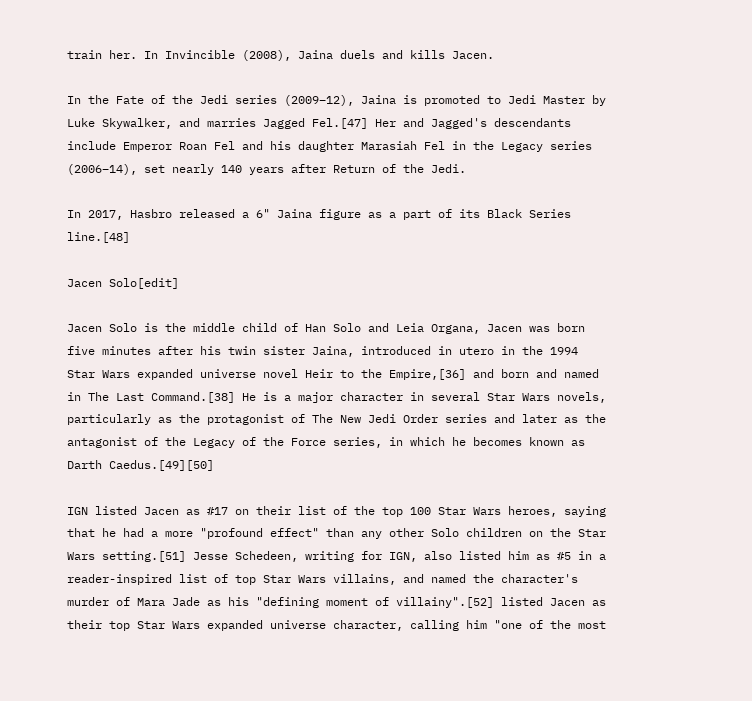train her. In Invincible (2008), Jaina duels and kills Jacen.

In the Fate of the Jedi series (2009–12), Jaina is promoted to Jedi Master by Luke Skywalker, and marries Jagged Fel.[47] Her and Jagged's descendants include Emperor Roan Fel and his daughter Marasiah Fel in the Legacy series (2006–14), set nearly 140 years after Return of the Jedi.

In 2017, Hasbro released a 6" Jaina figure as a part of its Black Series line.[48]

Jacen Solo[edit]

Jacen Solo is the middle child of Han Solo and Leia Organa, Jacen was born five minutes after his twin sister Jaina, introduced in utero in the 1994 Star Wars expanded universe novel Heir to the Empire,[36] and born and named in The Last Command.[38] He is a major character in several Star Wars novels, particularly as the protagonist of The New Jedi Order series and later as the antagonist of the Legacy of the Force series, in which he becomes known as Darth Caedus.[49][50]

IGN listed Jacen as #17 on their list of the top 100 Star Wars heroes, saying that he had a more "profound effect" than any other Solo children on the Star Wars setting.[51] Jesse Schedeen, writing for IGN, also listed him as #5 in a reader-inspired list of top Star Wars villains, and named the character's murder of Mara Jade as his "defining moment of villainy".[52] listed Jacen as their top Star Wars expanded universe character, calling him "one of the most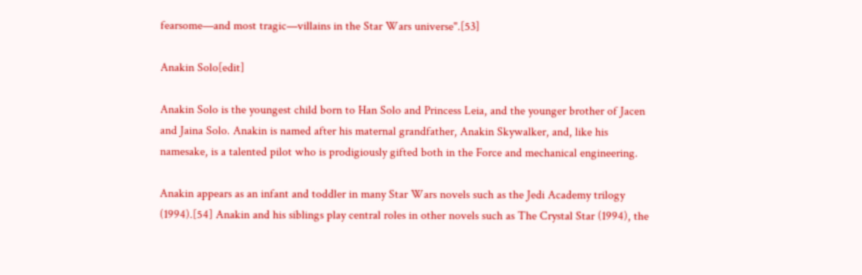fearsome—and most tragic—villains in the Star Wars universe".[53]

Anakin Solo[edit]

Anakin Solo is the youngest child born to Han Solo and Princess Leia, and the younger brother of Jacen and Jaina Solo. Anakin is named after his maternal grandfather, Anakin Skywalker, and, like his namesake, is a talented pilot who is prodigiously gifted both in the Force and mechanical engineering.

Anakin appears as an infant and toddler in many Star Wars novels such as the Jedi Academy trilogy (1994).[54] Anakin and his siblings play central roles in other novels such as The Crystal Star (1994), the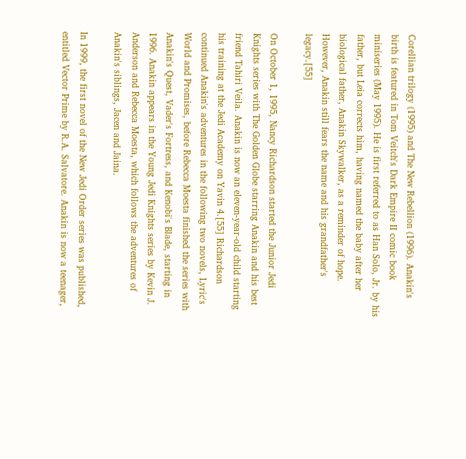Corellian trilogy (1995) and The New Rebellion (1996). Anakin's birth is featured in Tom Veitch's Dark Empire II comic book miniseries (May 1995). He is first referred to as Han Solo, Jr. by his father, but Leia corrects him, having named the baby after her biological father, Anakin Skywalker, as a reminder of hope. However, Anakin still fears the name and his grandfather's legacy.[55]

On October 1, 1995, Nancy Richardson started the Junior Jedi Knights series with The Golden Globe starring Anakin and his best friend Tahiri Veila. Anakin is now an eleven-year-old child starting his training at the Jedi Academy on Yavin 4.[55] Richardson continued Anakin's adventures in the following two novels, Lyric's World and Promises, before Rebecca Moesta finished the series with Anakin's Quest, Vader's Fortress, and Kenobi's Blade, starting in 1996. Anakin appears in the Young Jedi Knights series by Kevin J. Anderson and Rebecca Moesta, which follows the adventures of Anakin's siblings, Jacen and Jaina.

In 1999, the first novel of the New Jedi Order series was published, entitled Vector Prime by R.A. Salvatore. Anakin is now a teenager,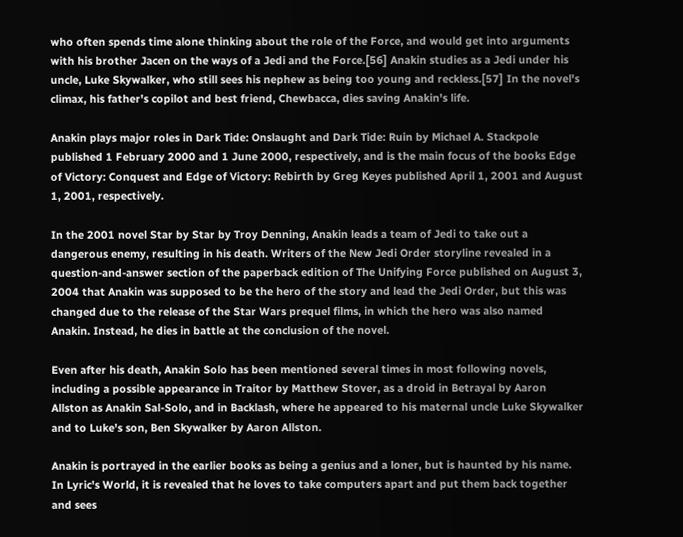who often spends time alone thinking about the role of the Force, and would get into arguments with his brother Jacen on the ways of a Jedi and the Force.[56] Anakin studies as a Jedi under his uncle, Luke Skywalker, who still sees his nephew as being too young and reckless.[57] In the novel's climax, his father's copilot and best friend, Chewbacca, dies saving Anakin's life.

Anakin plays major roles in Dark Tide: Onslaught and Dark Tide: Ruin by Michael A. Stackpole published 1 February 2000 and 1 June 2000, respectively, and is the main focus of the books Edge of Victory: Conquest and Edge of Victory: Rebirth by Greg Keyes published April 1, 2001 and August 1, 2001, respectively.

In the 2001 novel Star by Star by Troy Denning, Anakin leads a team of Jedi to take out a dangerous enemy, resulting in his death. Writers of the New Jedi Order storyline revealed in a question-and-answer section of the paperback edition of The Unifying Force published on August 3, 2004 that Anakin was supposed to be the hero of the story and lead the Jedi Order, but this was changed due to the release of the Star Wars prequel films, in which the hero was also named Anakin. Instead, he dies in battle at the conclusion of the novel.

Even after his death, Anakin Solo has been mentioned several times in most following novels, including a possible appearance in Traitor by Matthew Stover, as a droid in Betrayal by Aaron Allston as Anakin Sal-Solo, and in Backlash, where he appeared to his maternal uncle Luke Skywalker and to Luke's son, Ben Skywalker by Aaron Allston.

Anakin is portrayed in the earlier books as being a genius and a loner, but is haunted by his name. In Lyric's World, it is revealed that he loves to take computers apart and put them back together and sees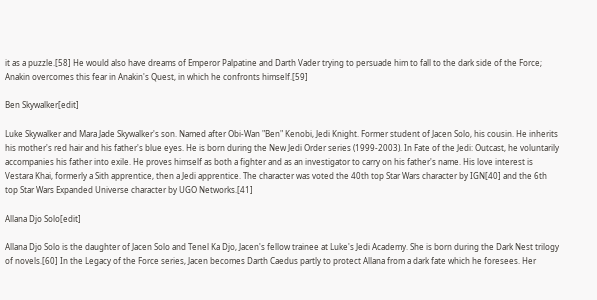it as a puzzle.[58] He would also have dreams of Emperor Palpatine and Darth Vader trying to persuade him to fall to the dark side of the Force; Anakin overcomes this fear in Anakin's Quest, in which he confronts himself.[59]

Ben Skywalker[edit]

Luke Skywalker and Mara Jade Skywalker's son. Named after Obi-Wan "Ben" Kenobi, Jedi Knight. Former student of Jacen Solo, his cousin. He inherits his mother's red hair and his father's blue eyes. He is born during the New Jedi Order series (1999-2003). In Fate of the Jedi: Outcast, he voluntarily accompanies his father into exile. He proves himself as both a fighter and as an investigator to carry on his father's name. His love interest is Vestara Khai, formerly a Sith apprentice, then a Jedi apprentice. The character was voted the 40th top Star Wars character by IGN[40] and the 6th top Star Wars Expanded Universe character by UGO Networks.[41]

Allana Djo Solo[edit]

Allana Djo Solo is the daughter of Jacen Solo and Tenel Ka Djo, Jacen's fellow trainee at Luke's Jedi Academy. She is born during the Dark Nest trilogy of novels.[60] In the Legacy of the Force series, Jacen becomes Darth Caedus partly to protect Allana from a dark fate which he foresees. Her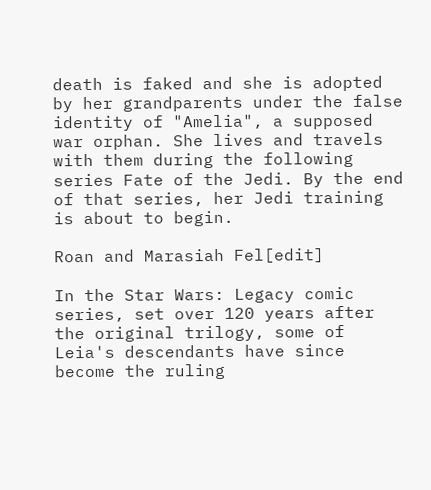death is faked and she is adopted by her grandparents under the false identity of "Amelia", a supposed war orphan. She lives and travels with them during the following series Fate of the Jedi. By the end of that series, her Jedi training is about to begin.

Roan and Marasiah Fel[edit]

In the Star Wars: Legacy comic series, set over 120 years after the original trilogy, some of Leia's descendants have since become the ruling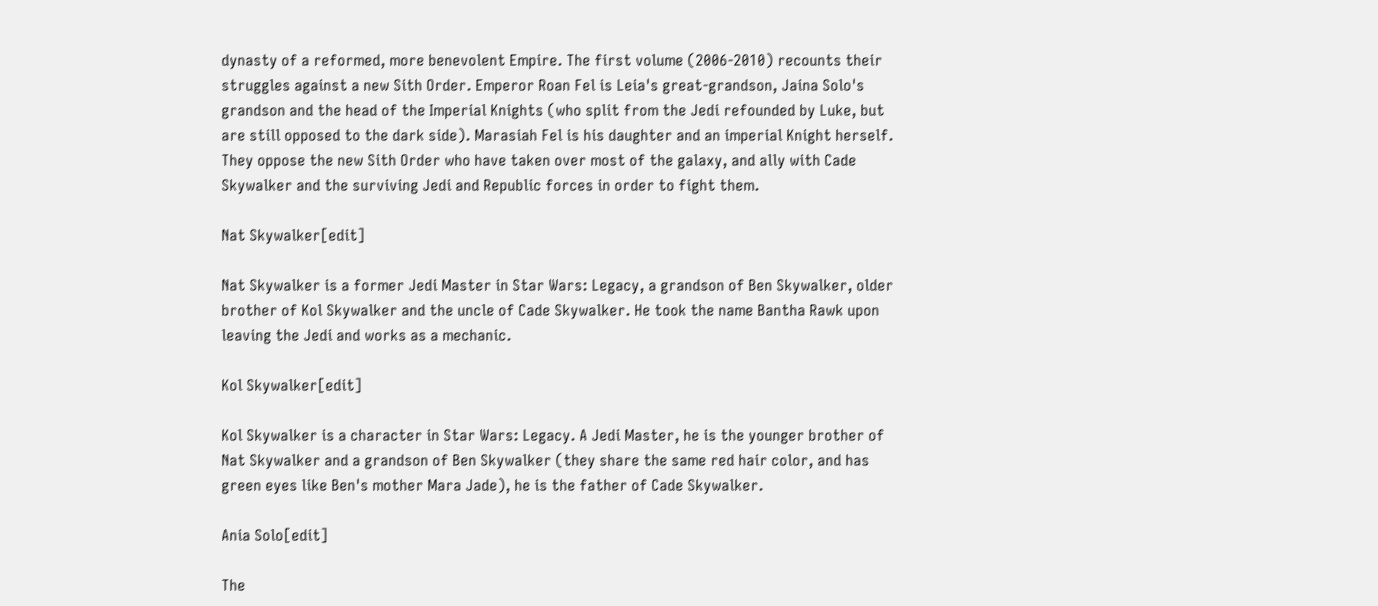dynasty of a reformed, more benevolent Empire. The first volume (2006-2010) recounts their struggles against a new Sith Order. Emperor Roan Fel is Leia's great-grandson, Jaina Solo's grandson and the head of the Imperial Knights (who split from the Jedi refounded by Luke, but are still opposed to the dark side). Marasiah Fel is his daughter and an imperial Knight herself. They oppose the new Sith Order who have taken over most of the galaxy, and ally with Cade Skywalker and the surviving Jedi and Republic forces in order to fight them.

Nat Skywalker[edit]

Nat Skywalker is a former Jedi Master in Star Wars: Legacy, a grandson of Ben Skywalker, older brother of Kol Skywalker and the uncle of Cade Skywalker. He took the name Bantha Rawk upon leaving the Jedi and works as a mechanic.

Kol Skywalker[edit]

Kol Skywalker is a character in Star Wars: Legacy. A Jedi Master, he is the younger brother of Nat Skywalker and a grandson of Ben Skywalker (they share the same red hair color, and has green eyes like Ben's mother Mara Jade), he is the father of Cade Skywalker.

Ania Solo[edit]

The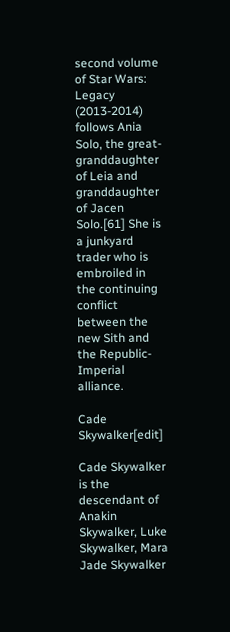second volume of Star Wars: Legacy (2013-2014) follows Ania Solo, the great-granddaughter of Leia and granddaughter of Jacen Solo.[61] She is a junkyard trader who is embroiled in the continuing conflict between the new Sith and the Republic-Imperial alliance.

Cade Skywalker[edit]

Cade Skywalker is the descendant of Anakin Skywalker, Luke Skywalker, Mara Jade Skywalker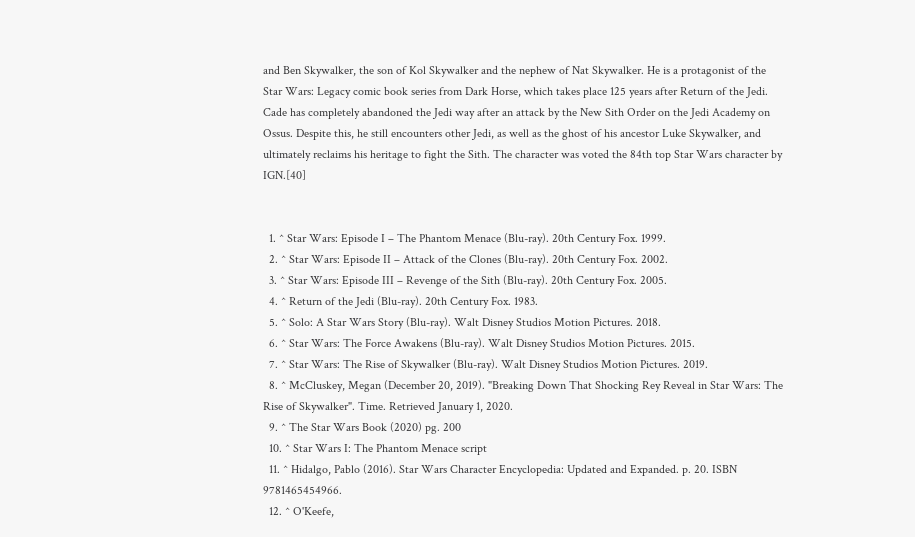and Ben Skywalker, the son of Kol Skywalker and the nephew of Nat Skywalker. He is a protagonist of the Star Wars: Legacy comic book series from Dark Horse, which takes place 125 years after Return of the Jedi. Cade has completely abandoned the Jedi way after an attack by the New Sith Order on the Jedi Academy on Ossus. Despite this, he still encounters other Jedi, as well as the ghost of his ancestor Luke Skywalker, and ultimately reclaims his heritage to fight the Sith. The character was voted the 84th top Star Wars character by IGN.[40]


  1. ^ Star Wars: Episode I – The Phantom Menace (Blu-ray). 20th Century Fox. 1999.
  2. ^ Star Wars: Episode II – Attack of the Clones (Blu-ray). 20th Century Fox. 2002.
  3. ^ Star Wars: Episode III – Revenge of the Sith (Blu-ray). 20th Century Fox. 2005.
  4. ^ Return of the Jedi (Blu-ray). 20th Century Fox. 1983.
  5. ^ Solo: A Star Wars Story (Blu-ray). Walt Disney Studios Motion Pictures. 2018.
  6. ^ Star Wars: The Force Awakens (Blu-ray). Walt Disney Studios Motion Pictures. 2015.
  7. ^ Star Wars: The Rise of Skywalker (Blu-ray). Walt Disney Studios Motion Pictures. 2019.
  8. ^ McCluskey, Megan (December 20, 2019). "Breaking Down That Shocking Rey Reveal in Star Wars: The Rise of Skywalker". Time. Retrieved January 1, 2020.
  9. ^ The Star Wars Book (2020) pg. 200
  10. ^ Star Wars I: The Phantom Menace script
  11. ^ Hidalgo, Pablo (2016). Star Wars Character Encyclopedia: Updated and Expanded. p. 20. ISBN 9781465454966.
  12. ^ O'Keefe,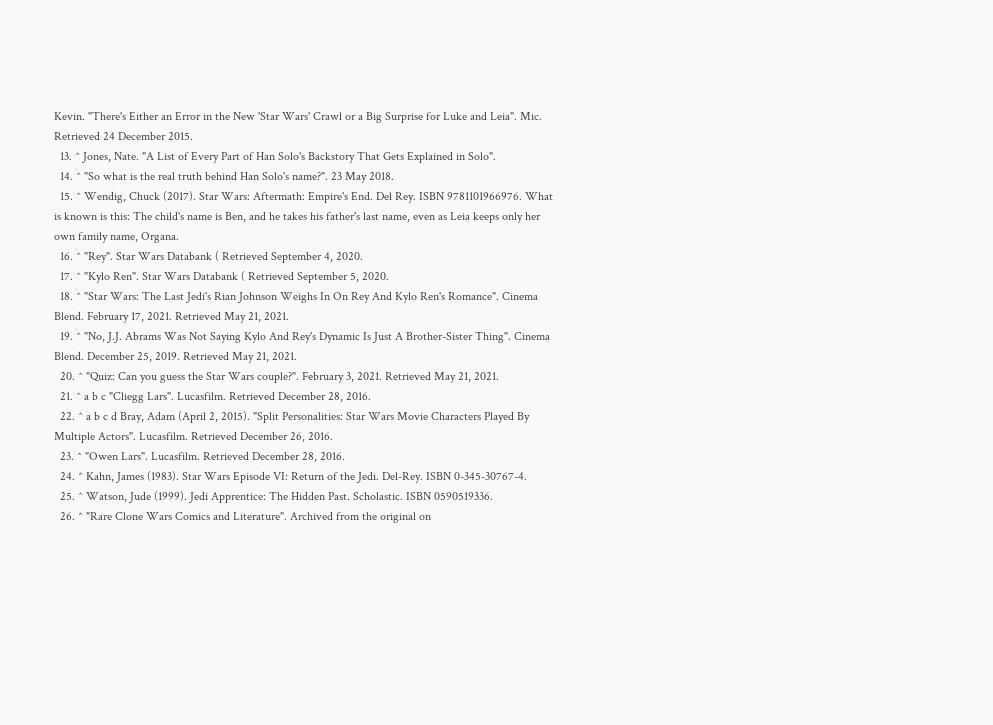Kevin. "There's Either an Error in the New 'Star Wars' Crawl or a Big Surprise for Luke and Leia". Mic. Retrieved 24 December 2015.
  13. ^ Jones, Nate. "A List of Every Part of Han Solo's Backstory That Gets Explained in Solo".
  14. ^ "So what is the real truth behind Han Solo's name?". 23 May 2018.
  15. ^ Wendig, Chuck (2017). Star Wars: Aftermath: Empire's End. Del Rey. ISBN 9781101966976. What is known is this: The child's name is Ben, and he takes his father's last name, even as Leia keeps only her own family name, Organa.
  16. ^ "Rey". Star Wars Databank ( Retrieved September 4, 2020.
  17. ^ "Kylo Ren". Star Wars Databank ( Retrieved September 5, 2020.
  18. ^ "Star Wars: The Last Jedi's Rian Johnson Weighs In On Rey And Kylo Ren's Romance". Cinema Blend. February 17, 2021. Retrieved May 21, 2021.
  19. ^ "No, J.J. Abrams Was Not Saying Kylo And Rey's Dynamic Is Just A Brother-Sister Thing". Cinema Blend. December 25, 2019. Retrieved May 21, 2021.
  20. ^ "Quiz: Can you guess the Star Wars couple?". February 3, 2021. Retrieved May 21, 2021.
  21. ^ a b c "Cliegg Lars". Lucasfilm. Retrieved December 28, 2016.
  22. ^ a b c d Bray, Adam (April 2, 2015). "Split Personalities: Star Wars Movie Characters Played By Multiple Actors". Lucasfilm. Retrieved December 26, 2016.
  23. ^ "Owen Lars". Lucasfilm. Retrieved December 28, 2016.
  24. ^ Kahn, James (1983). Star Wars Episode VI: Return of the Jedi. Del-Rey. ISBN 0-345-30767-4.
  25. ^ Watson, Jude (1999). Jedi Apprentice: The Hidden Past. Scholastic. ISBN 0590519336.
  26. ^ "Rare Clone Wars Comics and Literature". Archived from the original on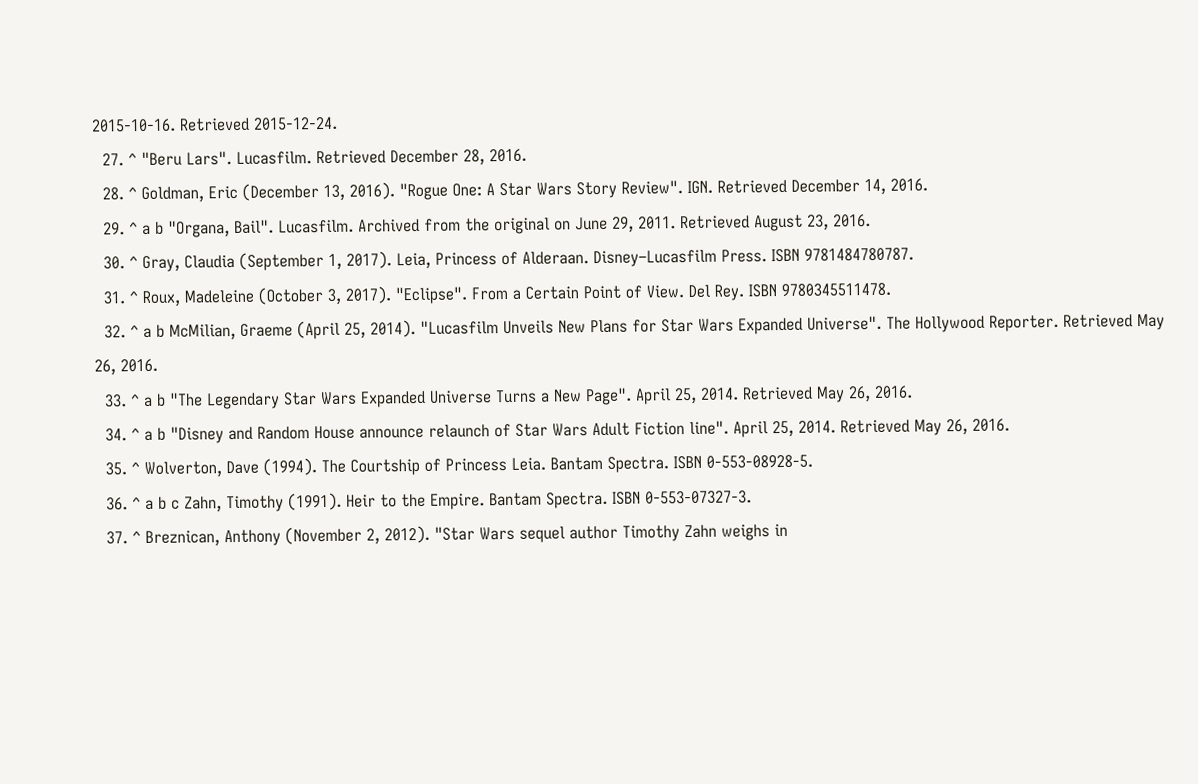2015-10-16. Retrieved 2015-12-24.
  27. ^ "Beru Lars". Lucasfilm. Retrieved December 28, 2016.
  28. ^ Goldman, Eric (December 13, 2016). "Rogue One: A Star Wars Story Review". IGN. Retrieved December 14, 2016.
  29. ^ a b "Organa, Bail". Lucasfilm. Archived from the original on June 29, 2011. Retrieved August 23, 2016.
  30. ^ Gray, Claudia (September 1, 2017). Leia, Princess of Alderaan. Disney–Lucasfilm Press. ISBN 9781484780787.
  31. ^ Roux, Madeleine (October 3, 2017). "Eclipse". From a Certain Point of View. Del Rey. ISBN 9780345511478.
  32. ^ a b McMilian, Graeme (April 25, 2014). "Lucasfilm Unveils New Plans for Star Wars Expanded Universe". The Hollywood Reporter. Retrieved May 26, 2016.
  33. ^ a b "The Legendary Star Wars Expanded Universe Turns a New Page". April 25, 2014. Retrieved May 26, 2016.
  34. ^ a b "Disney and Random House announce relaunch of Star Wars Adult Fiction line". April 25, 2014. Retrieved May 26, 2016.
  35. ^ Wolverton, Dave (1994). The Courtship of Princess Leia. Bantam Spectra. ISBN 0-553-08928-5.
  36. ^ a b c Zahn, Timothy (1991). Heir to the Empire. Bantam Spectra. ISBN 0-553-07327-3.
  37. ^ Breznican, Anthony (November 2, 2012). "Star Wars sequel author Timothy Zahn weighs in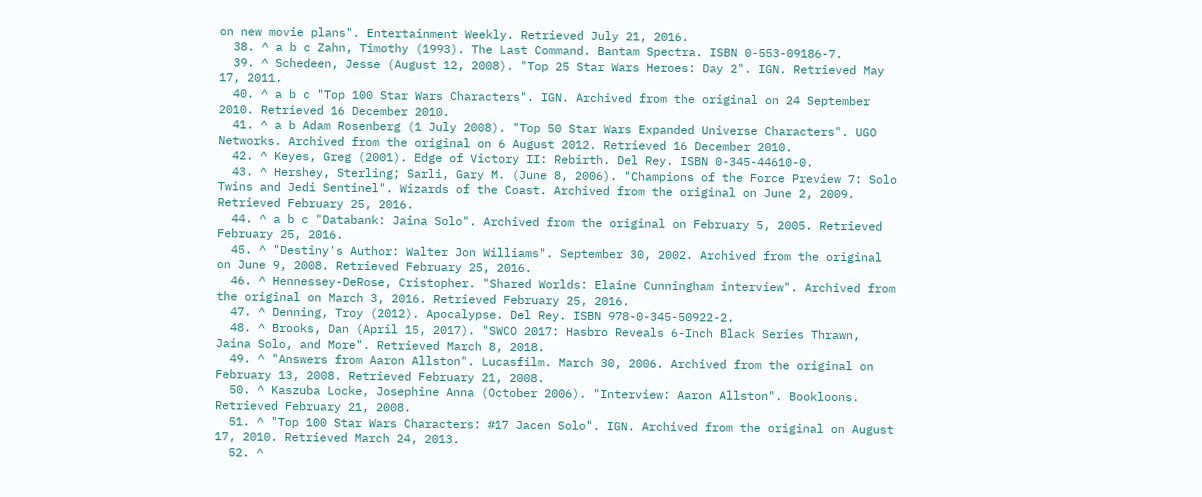on new movie plans". Entertainment Weekly. Retrieved July 21, 2016.
  38. ^ a b c Zahn, Timothy (1993). The Last Command. Bantam Spectra. ISBN 0-553-09186-7.
  39. ^ Schedeen, Jesse (August 12, 2008). "Top 25 Star Wars Heroes: Day 2". IGN. Retrieved May 17, 2011.
  40. ^ a b c "Top 100 Star Wars Characters". IGN. Archived from the original on 24 September 2010. Retrieved 16 December 2010.
  41. ^ a b Adam Rosenberg (1 July 2008). "Top 50 Star Wars Expanded Universe Characters". UGO Networks. Archived from the original on 6 August 2012. Retrieved 16 December 2010.
  42. ^ Keyes, Greg (2001). Edge of Victory II: Rebirth. Del Rey. ISBN 0-345-44610-0.
  43. ^ Hershey, Sterling; Sarli, Gary M. (June 8, 2006). "Champions of the Force Preview 7: Solo Twins and Jedi Sentinel". Wizards of the Coast. Archived from the original on June 2, 2009. Retrieved February 25, 2016.
  44. ^ a b c "Databank: Jaina Solo". Archived from the original on February 5, 2005. Retrieved February 25, 2016.
  45. ^ "Destiny's Author: Walter Jon Williams". September 30, 2002. Archived from the original on June 9, 2008. Retrieved February 25, 2016.
  46. ^ Hennessey-DeRose, Cristopher. "Shared Worlds: Elaine Cunningham interview". Archived from the original on March 3, 2016. Retrieved February 25, 2016.
  47. ^ Denning, Troy (2012). Apocalypse. Del Rey. ISBN 978-0-345-50922-2.
  48. ^ Brooks, Dan (April 15, 2017). "SWCO 2017: Hasbro Reveals 6-Inch Black Series Thrawn, Jaina Solo, and More". Retrieved March 8, 2018.
  49. ^ "Answers from Aaron Allston". Lucasfilm. March 30, 2006. Archived from the original on February 13, 2008. Retrieved February 21, 2008.
  50. ^ Kaszuba Locke, Josephine Anna (October 2006). "Interview: Aaron Allston". Bookloons. Retrieved February 21, 2008.
  51. ^ "Top 100 Star Wars Characters: #17 Jacen Solo". IGN. Archived from the original on August 17, 2010. Retrieved March 24, 2013.
  52. ^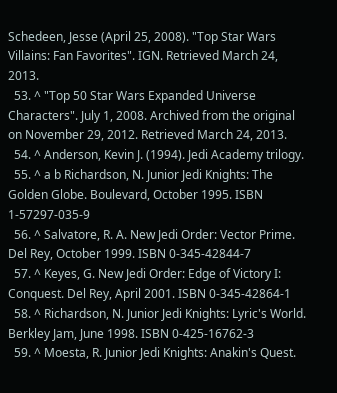Schedeen, Jesse (April 25, 2008). "Top Star Wars Villains: Fan Favorites". IGN. Retrieved March 24, 2013.
  53. ^ "Top 50 Star Wars Expanded Universe Characters". July 1, 2008. Archived from the original on November 29, 2012. Retrieved March 24, 2013.
  54. ^ Anderson, Kevin J. (1994). Jedi Academy trilogy.
  55. ^ a b Richardson, N. Junior Jedi Knights: The Golden Globe. Boulevard, October 1995. ISBN 1-57297-035-9
  56. ^ Salvatore, R. A. New Jedi Order: Vector Prime. Del Rey, October 1999. ISBN 0-345-42844-7
  57. ^ Keyes, G. New Jedi Order: Edge of Victory I: Conquest. Del Rey, April 2001. ISBN 0-345-42864-1
  58. ^ Richardson, N. Junior Jedi Knights: Lyric's World. Berkley Jam, June 1998. ISBN 0-425-16762-3
  59. ^ Moesta, R. Junior Jedi Knights: Anakin's Quest.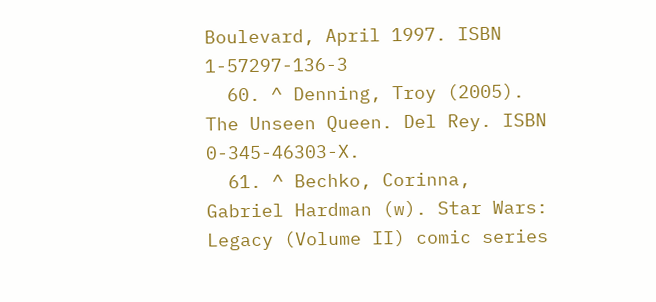Boulevard, April 1997. ISBN 1-57297-136-3
  60. ^ Denning, Troy (2005). The Unseen Queen. Del Rey. ISBN 0-345-46303-X.
  61. ^ Bechko, Corinna, Gabriel Hardman (w). Star Wars: Legacy (Volume II) comic series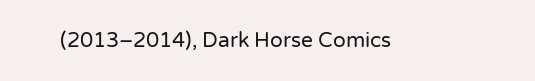(2013–2014), Dark Horse Comics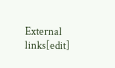External links[edit]